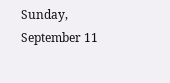Sunday, September 11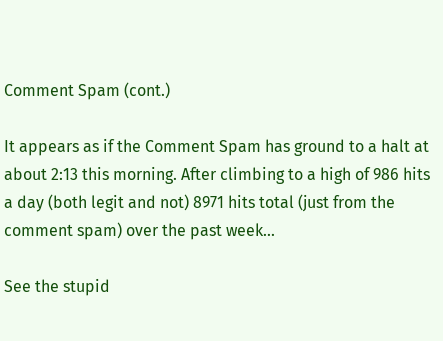Comment Spam (cont.)

It appears as if the Comment Spam has ground to a halt at about 2:13 this morning. After climbing to a high of 986 hits a day (both legit and not) 8971 hits total (just from the comment spam) over the past week...

See the stupid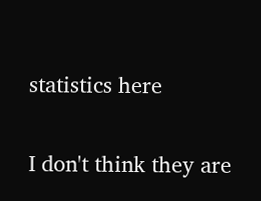statistics here

I don't think they are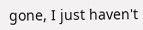gone, I just haven't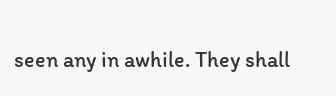seen any in awhile. They shall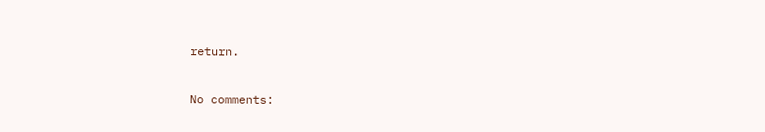return.

No comments: